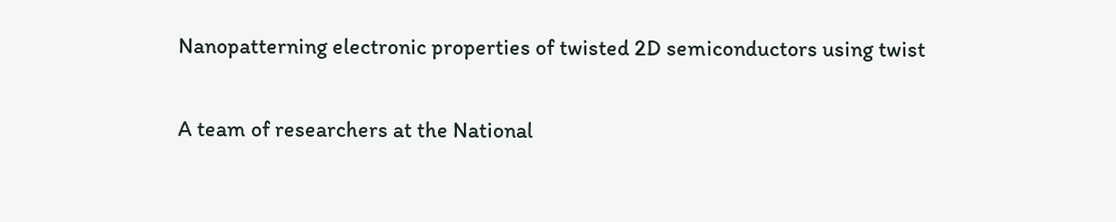Nanopatterning electronic properties of twisted 2D semiconductors using twist

A team of researchers at the National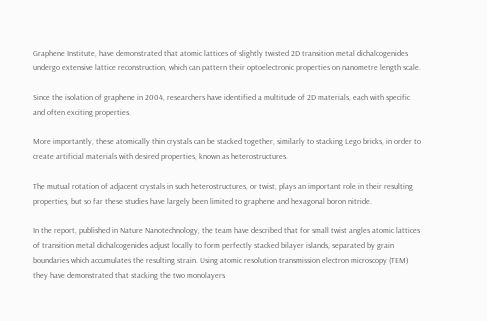Graphene Institute, have demonstrated that atomic lattices of slightly twisted 2D transition metal dichalcogenides undergo extensive lattice reconstruction, which can pattern their optoelectronic properties on nanometre length scale.

Since the isolation of graphene in 2004, researchers have identified a multitude of 2D materials, each with specific and often exciting properties.

More importantly, these atomically thin crystals can be stacked together, similarly to stacking Lego bricks, in order to create artificial materials with desired properties, known as heterostructures.

The mutual rotation of adjacent crystals in such heterostructures, or twist, plays an important role in their resulting properties, but so far these studies have largely been limited to graphene and hexagonal boron nitride.

In the report, published in Nature Nanotechnology, the team have described that for small twist angles atomic lattices of transition metal dichalcogenides adjust locally to form perfectly stacked bilayer islands, separated by grain boundaries which accumulates the resulting strain. Using atomic resolution transmission electron microscopy (TEM) they have demonstrated that stacking the two monolayers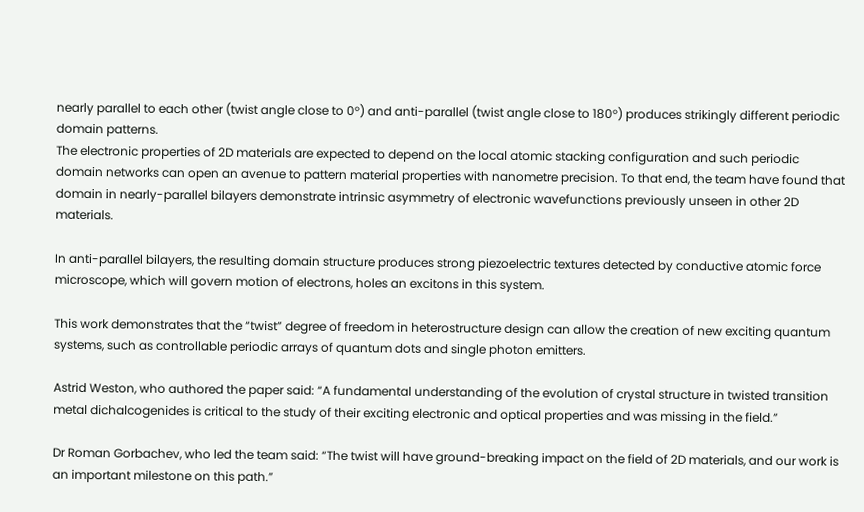nearly parallel to each other (twist angle close to 0°) and anti-parallel (twist angle close to 180°) produces strikingly different periodic domain patterns.
The electronic properties of 2D materials are expected to depend on the local atomic stacking configuration and such periodic domain networks can open an avenue to pattern material properties with nanometre precision. To that end, the team have found that domain in nearly-parallel bilayers demonstrate intrinsic asymmetry of electronic wavefunctions previously unseen in other 2D materials.

In anti-parallel bilayers, the resulting domain structure produces strong piezoelectric textures detected by conductive atomic force microscope, which will govern motion of electrons, holes an excitons in this system.

This work demonstrates that the “twist” degree of freedom in heterostructure design can allow the creation of new exciting quantum systems, such as controllable periodic arrays of quantum dots and single photon emitters.

Astrid Weston, who authored the paper said: “A fundamental understanding of the evolution of crystal structure in twisted transition metal dichalcogenides is critical to the study of their exciting electronic and optical properties and was missing in the field.”

Dr Roman Gorbachev, who led the team said: “The twist will have ground-breaking impact on the field of 2D materials, and our work is an important milestone on this path.”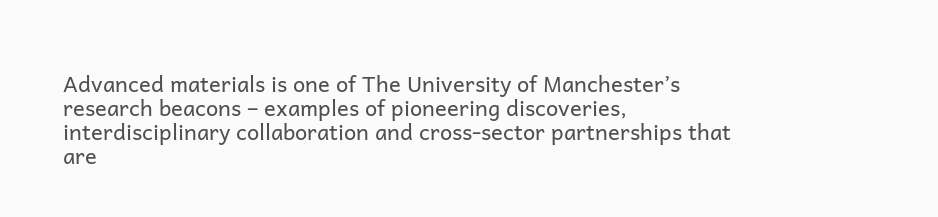Advanced materials is one of The University of Manchester’s research beacons – examples of pioneering discoveries, interdisciplinary collaboration and cross-sector partnerships that are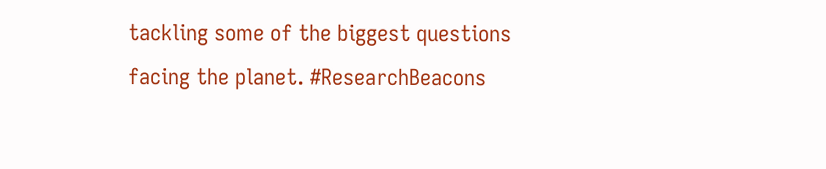tackling some of the biggest questions facing the planet. #ResearchBeacons